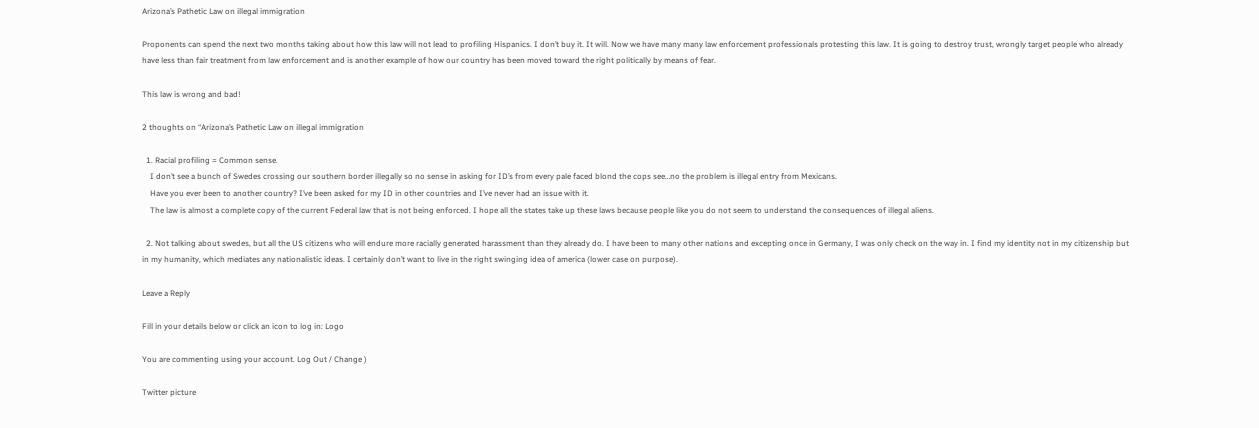Arizona’s Pathetic Law on illegal immigration

Proponents can spend the next two months taking about how this law will not lead to profiling Hispanics. I don’t buy it. It will. Now we have many many law enforcement professionals protesting this law. It is going to destroy trust, wrongly target people who already have less than fair treatment from law enforcement and is another example of how our country has been moved toward the right politically by means of fear.

This law is wrong and bad!

2 thoughts on “Arizona’s Pathetic Law on illegal immigration

  1. Racial profiling = Common sense.
    I don’t see a bunch of Swedes crossing our southern border illegally so no sense in asking for ID’s from every pale faced blond the cops see…no the problem is illegal entry from Mexicans.
    Have you ever been to another country? I’ve been asked for my ID in other countries and I’ve never had an issue with it.
    The law is almost a complete copy of the current Federal law that is not being enforced. I hope all the states take up these laws because people like you do not seem to understand the consequences of illegal aliens.

  2. Not talking about swedes, but all the US citizens who will endure more racially generated harassment than they already do. I have been to many other nations and excepting once in Germany, I was only check on the way in. I find my identity not in my citizenship but in my humanity, which mediates any nationalistic ideas. I certainly don’t want to live in the right swinging idea of america (lower case on purpose).

Leave a Reply

Fill in your details below or click an icon to log in: Logo

You are commenting using your account. Log Out / Change )

Twitter picture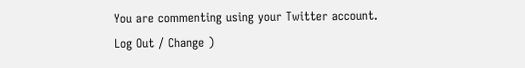You are commenting using your Twitter account. Log Out / Change )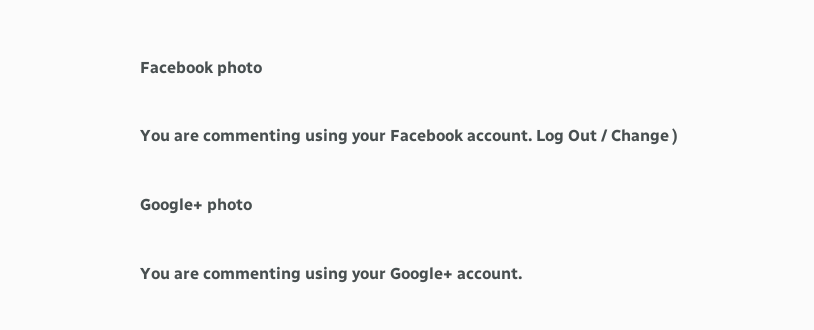Facebook photo

You are commenting using your Facebook account. Log Out / Change )

Google+ photo

You are commenting using your Google+ account.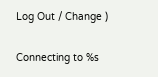Log Out / Change )

Connecting to %s